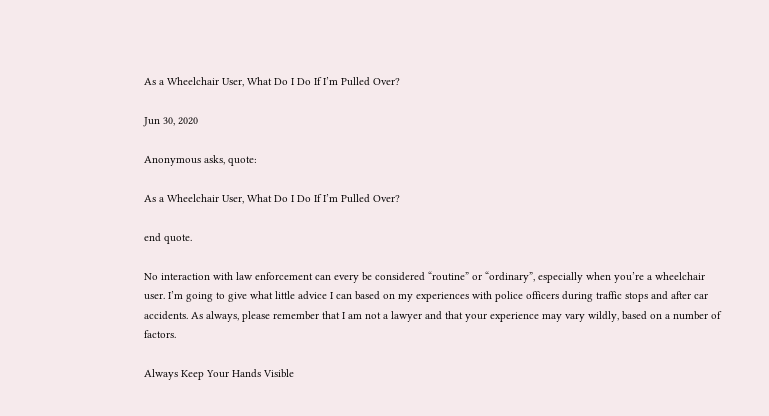As a Wheelchair User, What Do I Do If I’m Pulled Over?

Jun 30, 2020

Anonymous asks, quote:

As a Wheelchair User, What Do I Do If I’m Pulled Over?

end quote.

No interaction with law enforcement can every be considered “routine” or “ordinary”, especially when you’re a wheelchair user. I’m going to give what little advice I can based on my experiences with police officers during traffic stops and after car accidents. As always, please remember that I am not a lawyer and that your experience may vary wildly, based on a number of factors.

Always Keep Your Hands Visible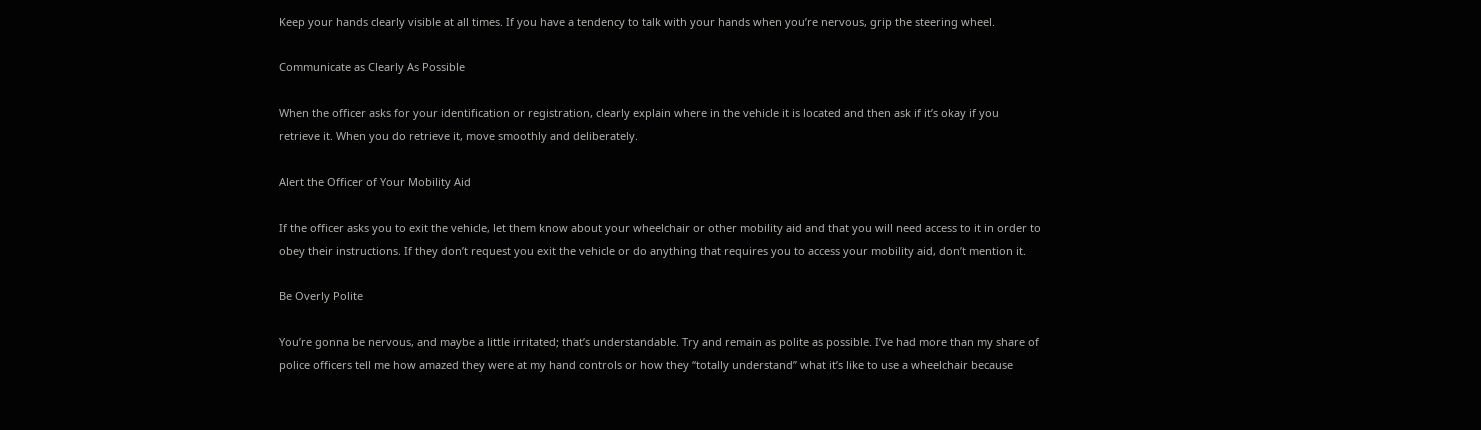Keep your hands clearly visible at all times. If you have a tendency to talk with your hands when you’re nervous, grip the steering wheel.

Communicate as Clearly As Possible

When the officer asks for your identification or registration, clearly explain where in the vehicle it is located and then ask if it’s okay if you retrieve it. When you do retrieve it, move smoothly and deliberately.

Alert the Officer of Your Mobility Aid

If the officer asks you to exit the vehicle, let them know about your wheelchair or other mobility aid and that you will need access to it in order to obey their instructions. If they don’t request you exit the vehicle or do anything that requires you to access your mobility aid, don’t mention it.

Be Overly Polite

You’re gonna be nervous, and maybe a little irritated; that’s understandable. Try and remain as polite as possible. I’ve had more than my share of police officers tell me how amazed they were at my hand controls or how they “totally understand” what it’s like to use a wheelchair because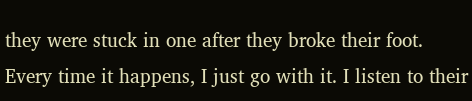they were stuck in one after they broke their foot. Every time it happens, I just go with it. I listen to their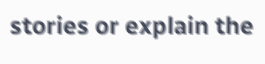stories or explain the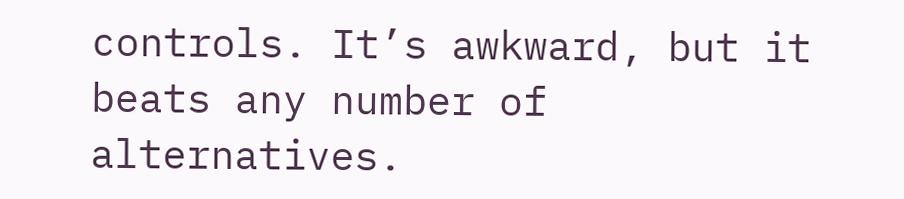controls. It’s awkward, but it beats any number of alternatives.